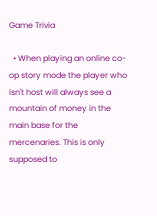Game Trivia

  • When playing an online co-op story mode the player who isn't host will always see a mountain of money in the main base for the mercenaries. This is only supposed to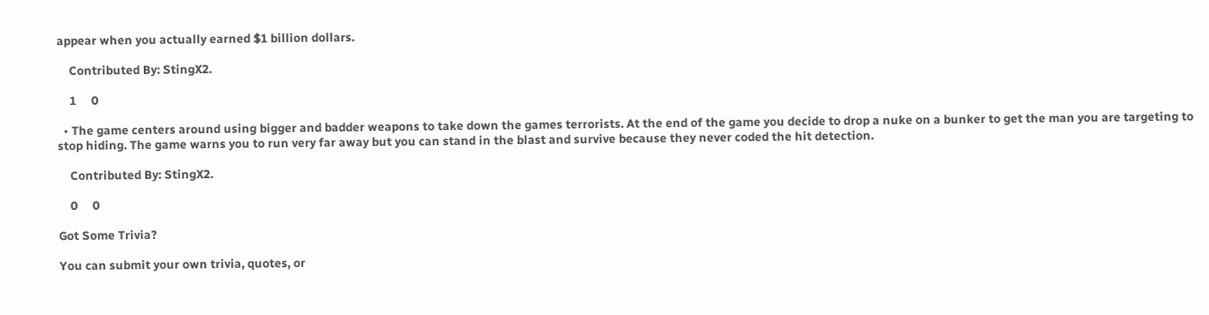appear when you actually earned $1 billion dollars.

    Contributed By: StingX2.

    1     0

  • The game centers around using bigger and badder weapons to take down the games terrorists. At the end of the game you decide to drop a nuke on a bunker to get the man you are targeting to stop hiding. The game warns you to run very far away but you can stand in the blast and survive because they never coded the hit detection.

    Contributed By: StingX2.

    0     0

Got Some Trivia?

You can submit your own trivia, quotes, or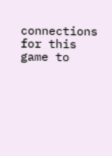connections for this game to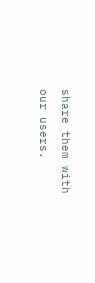share them with our users.